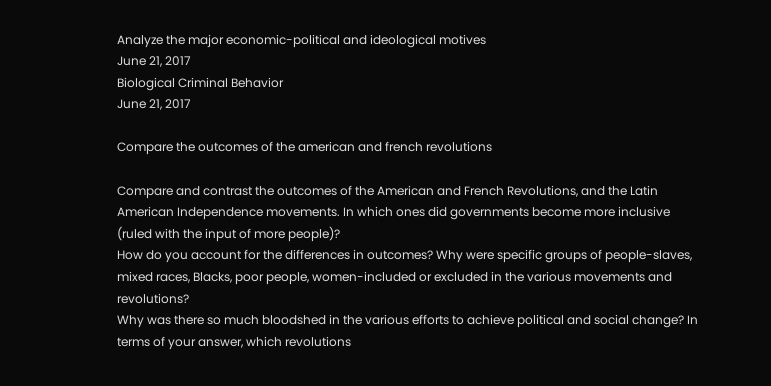Analyze the major economic-political and ideological motives
June 21, 2017
Biological Criminal Behavior
June 21, 2017

Compare the outcomes of the american and french revolutions

Compare and contrast the outcomes of the American and French Revolutions, and the Latin American Independence movements. In which ones did governments become more inclusive (ruled with the input of more people)?
How do you account for the differences in outcomes? Why were specific groups of people-slaves, mixed races, Blacks, poor people, women-included or excluded in the various movements and revolutions?
Why was there so much bloodshed in the various efforts to achieve political and social change? In terms of your answer, which revolutions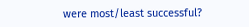were most/least successful?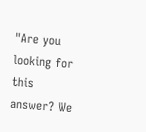"Are you looking for this answer? We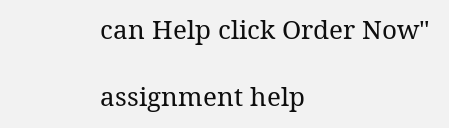can Help click Order Now"

assignment help